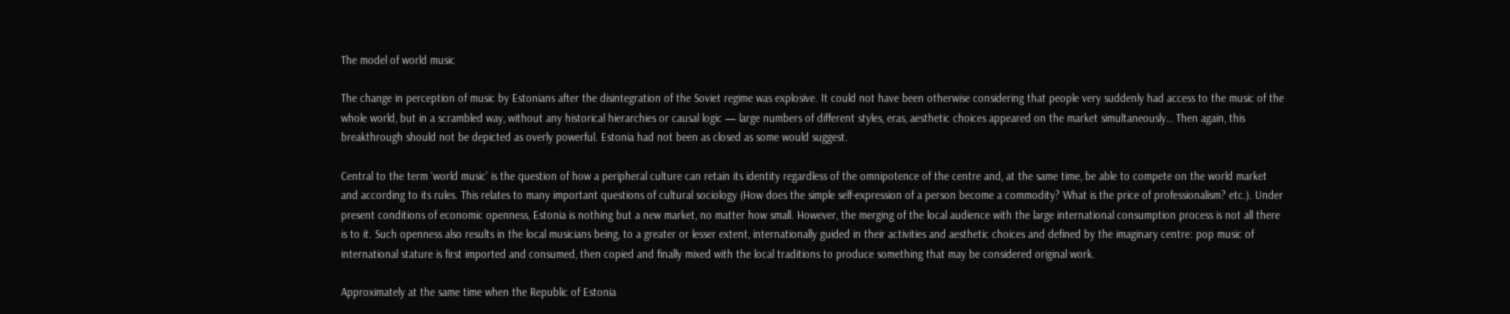The model of world music

The change in perception of music by Estonians after the disintegration of the Soviet regime was explosive. It could not have been otherwise considering that people very suddenly had access to the music of the whole world, but in a scrambled way, without any historical hierarchies or causal logic — large numbers of different styles, eras, aesthetic choices appeared on the market simultaneously… Then again, this breakthrough should not be depicted as overly powerful. Estonia had not been as closed as some would suggest.

Central to the term ‘world music’ is the question of how a peripheral culture can retain its identity regardless of the omnipotence of the centre and, at the same time, be able to compete on the world market and according to its rules. This relates to many important questions of cultural sociology (How does the simple self-expression of a person become a commodity? What is the price of professionalism? etc.). Under present conditions of economic openness, Estonia is nothing but a new market, no matter how small. However, the merging of the local audience with the large international consumption process is not all there is to it. Such openness also results in the local musicians being, to a greater or lesser extent, internationally guided in their activities and aesthetic choices and defined by the imaginary centre: pop music of international stature is first imported and consumed, then copied and finally mixed with the local traditions to produce something that may be considered original work.

Approximately at the same time when the Republic of Estonia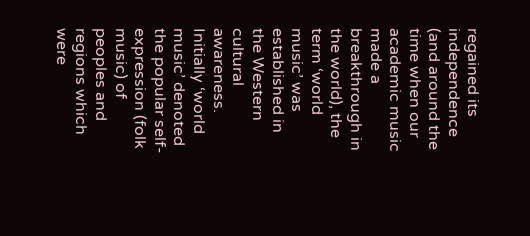regained its independence (and around the time when our academic music made a breakthrough in the world), the term ‘world music’ was established in the Western cultural awareness. Initially ‘world music’ denoted the popular self-expression (folk music) of peoples and regions which were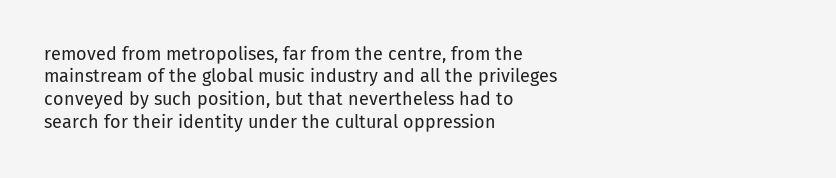removed from metropolises, far from the centre, from the mainstream of the global music industry and all the privileges conveyed by such position, but that nevertheless had to search for their identity under the cultural oppression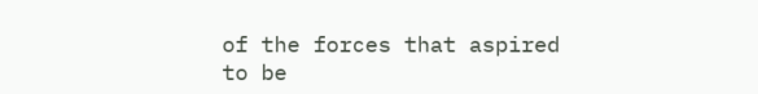of the forces that aspired to be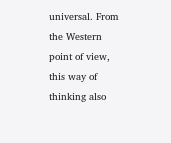universal. From the Western point of view, this way of thinking also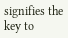signifies the key to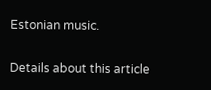Estonian music.

Details about this article